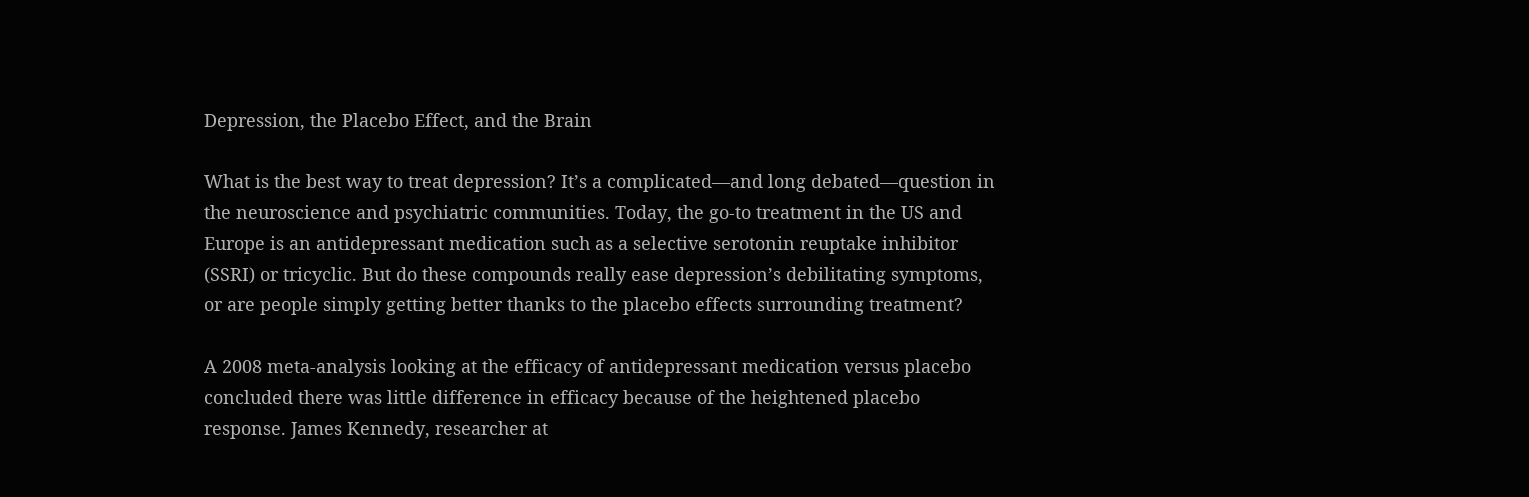Depression, the Placebo Effect, and the Brain

What is the best way to treat depression? It’s a complicated—and long debated—question in the neuroscience and psychiatric communities. Today, the go-to treatment in the US and Europe is an antidepressant medication such as a selective serotonin reuptake inhibitor (SSRI) or tricyclic. But do these compounds really ease depression’s debilitating symptoms, or are people simply getting better thanks to the placebo effects surrounding treatment?

A 2008 meta-analysis looking at the efficacy of antidepressant medication versus placebo concluded there was little difference in efficacy because of the heightened placebo response. James Kennedy, researcher at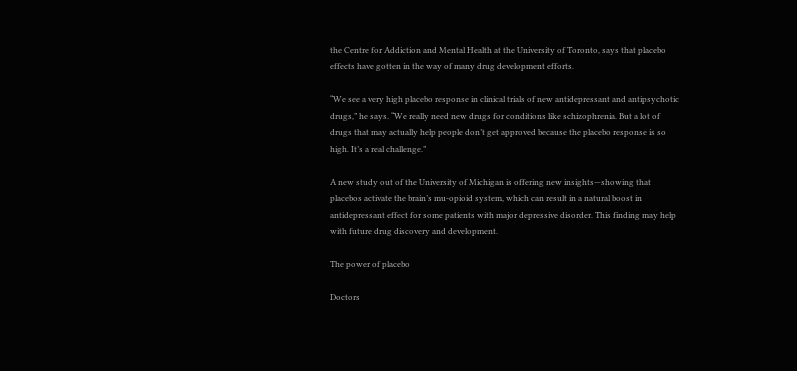the Centre for Addiction and Mental Health at the University of Toronto, says that placebo effects have gotten in the way of many drug development efforts.

“We see a very high placebo response in clinical trials of new antidepressant and antipsychotic drugs,” he says. “We really need new drugs for conditions like schizophrenia. But a lot of drugs that may actually help people don’t get approved because the placebo response is so high. It’s a real challenge.”

A new study out of the University of Michigan is offering new insights—showing that placebos activate the brain’s mu-opioid system, which can result in a natural boost in antidepressant effect for some patients with major depressive disorder. This finding may help with future drug discovery and development.

The power of placebo

Doctors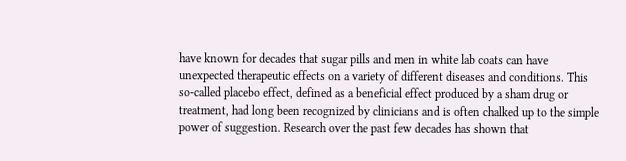have known for decades that sugar pills and men in white lab coats can have unexpected therapeutic effects on a variety of different diseases and conditions. This so-called placebo effect, defined as a beneficial effect produced by a sham drug or treatment, had long been recognized by clinicians and is often chalked up to the simple power of suggestion. Research over the past few decades has shown that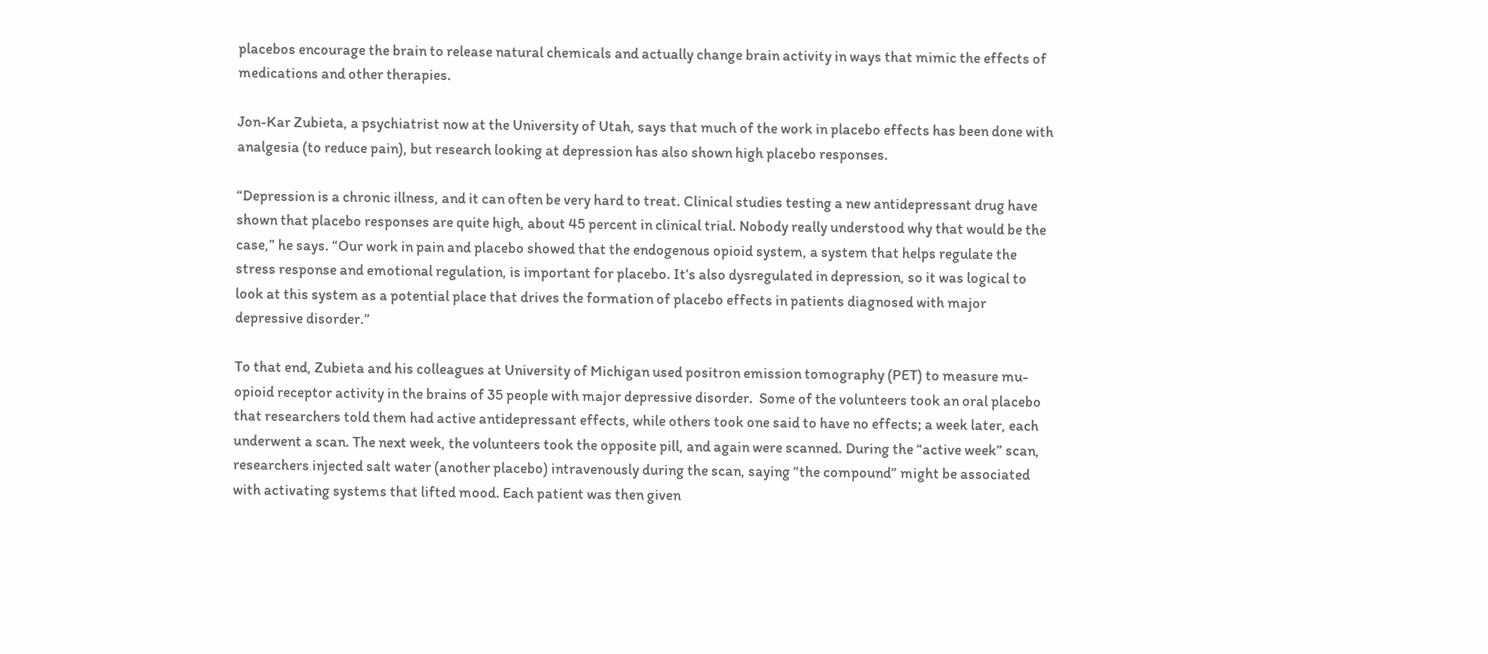placebos encourage the brain to release natural chemicals and actually change brain activity in ways that mimic the effects of medications and other therapies.

Jon-Kar Zubieta, a psychiatrist now at the University of Utah, says that much of the work in placebo effects has been done with analgesia (to reduce pain), but research looking at depression has also shown high placebo responses.

“Depression is a chronic illness, and it can often be very hard to treat. Clinical studies testing a new antidepressant drug have shown that placebo responses are quite high, about 45 percent in clinical trial. Nobody really understood why that would be the case,” he says. “Our work in pain and placebo showed that the endogenous opioid system, a system that helps regulate the stress response and emotional regulation, is important for placebo. It’s also dysregulated in depression, so it was logical to look at this system as a potential place that drives the formation of placebo effects in patients diagnosed with major depressive disorder.”

To that end, Zubieta and his colleagues at University of Michigan used positron emission tomography (PET) to measure mu-opioid receptor activity in the brains of 35 people with major depressive disorder.  Some of the volunteers took an oral placebo that researchers told them had active antidepressant effects, while others took one said to have no effects; a week later, each underwent a scan. The next week, the volunteers took the opposite pill, and again were scanned. During the “active week” scan, researchers injected salt water (another placebo) intravenously during the scan, saying “the compound” might be associated with activating systems that lifted mood. Each patient was then given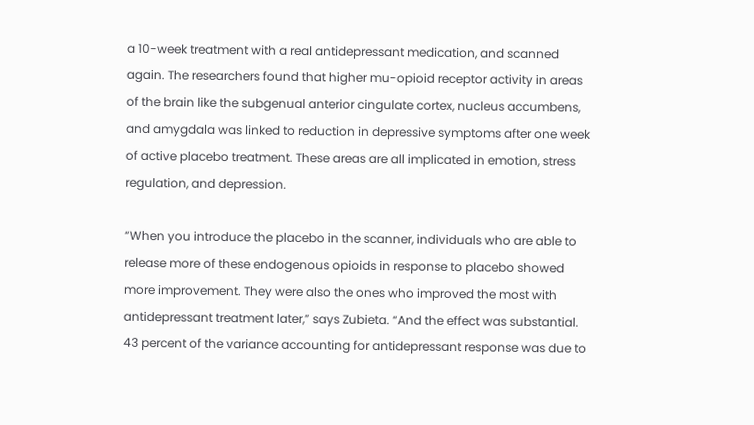a 10-week treatment with a real antidepressant medication, and scanned again. The researchers found that higher mu-opioid receptor activity in areas of the brain like the subgenual anterior cingulate cortex, nucleus accumbens, and amygdala was linked to reduction in depressive symptoms after one week of active placebo treatment. These areas are all implicated in emotion, stress regulation, and depression.

“When you introduce the placebo in the scanner, individuals who are able to release more of these endogenous opioids in response to placebo showed more improvement. They were also the ones who improved the most with antidepressant treatment later,” says Zubieta. “And the effect was substantial. 43 percent of the variance accounting for antidepressant response was due to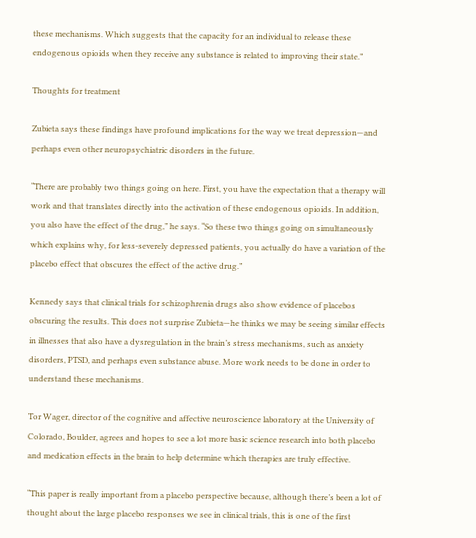these mechanisms. Which suggests that the capacity for an individual to release these endogenous opioids when they receive any substance is related to improving their state.”

Thoughts for treatment

Zubieta says these findings have profound implications for the way we treat depression—and perhaps even other neuropsychiatric disorders in the future.

“There are probably two things going on here. First, you have the expectation that a therapy will work and that translates directly into the activation of these endogenous opioids. In addition, you also have the effect of the drug,” he says. “So these two things going on simultaneously which explains why, for less-severely depressed patients, you actually do have a variation of the placebo effect that obscures the effect of the active drug.”

Kennedy says that clinical trials for schizophrenia drugs also show evidence of placebos obscuring the results. This does not surprise Zubieta—he thinks we may be seeing similar effects in illnesses that also have a dysregulation in the brain’s stress mechanisms, such as anxiety disorders, PTSD, and perhaps even substance abuse. More work needs to be done in order to understand these mechanisms.

Tor Wager, director of the cognitive and affective neuroscience laboratory at the University of Colorado, Boulder, agrees and hopes to see a lot more basic science research into both placebo and medication effects in the brain to help determine which therapies are truly effective.

“This paper is really important from a placebo perspective because, although there’s been a lot of thought about the large placebo responses we see in clinical trials, this is one of the first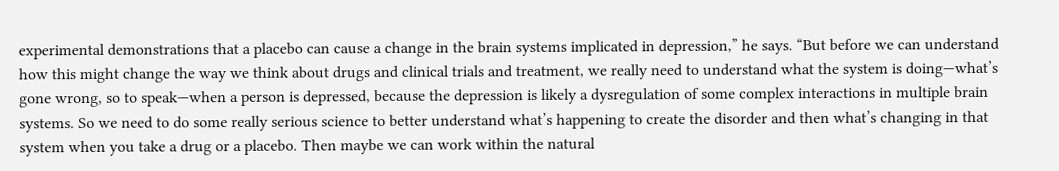experimental demonstrations that a placebo can cause a change in the brain systems implicated in depression,” he says. “But before we can understand how this might change the way we think about drugs and clinical trials and treatment, we really need to understand what the system is doing—what’s gone wrong, so to speak—when a person is depressed, because the depression is likely a dysregulation of some complex interactions in multiple brain systems. So we need to do some really serious science to better understand what’s happening to create the disorder and then what’s changing in that system when you take a drug or a placebo. Then maybe we can work within the natural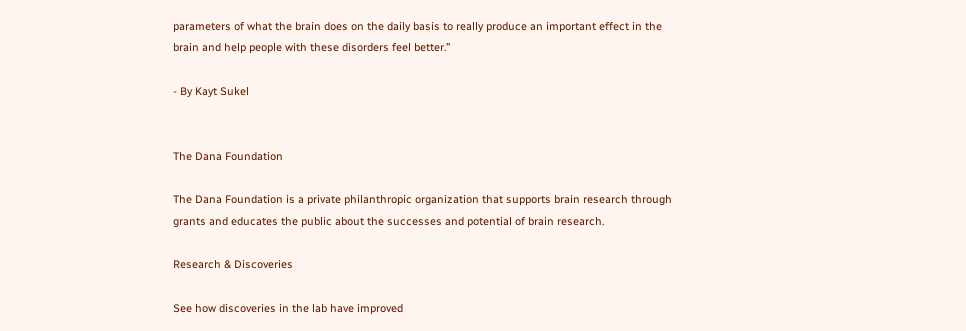parameters of what the brain does on the daily basis to really produce an important effect in the brain and help people with these disorders feel better.”

- By Kayt Sukel


The Dana Foundation

The Dana Foundation is a private philanthropic organization that supports brain research through grants and educates the public about the successes and potential of brain research.

Research & Discoveries

See how discoveries in the lab have improved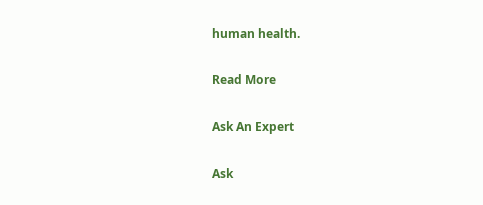human health.

Read More

Ask An Expert

Ask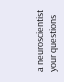a neuroscientist your questions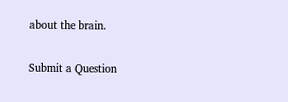about the brain.

Submit a Question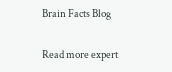Brain Facts Blog

Read more expert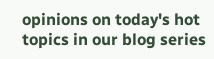opinions on today's hot topics in our blog series